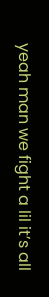yeah man we fight a lil it’s all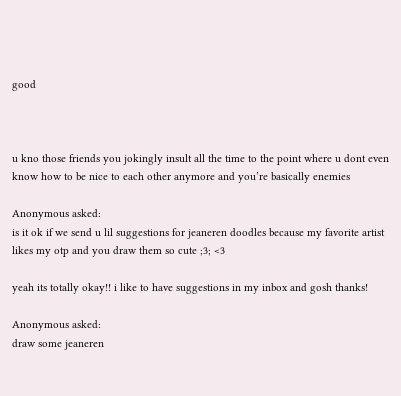good



u kno those friends you jokingly insult all the time to the point where u dont even know how to be nice to each other anymore and you’re basically enemies

Anonymous asked:
is it ok if we send u lil suggestions for jeaneren doodles because my favorite artist likes my otp and you draw them so cute ;3; <3

yeah its totally okay!! i like to have suggestions in my inbox and gosh thanks!

Anonymous asked:
draw some jeaneren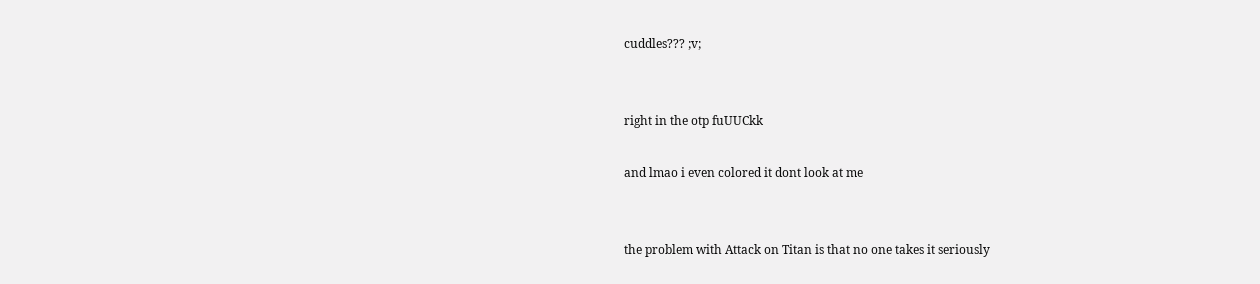cuddles??? ;v;


right in the otp fuUUCkk

and lmao i even colored it dont look at me


the problem with Attack on Titan is that no one takes it seriously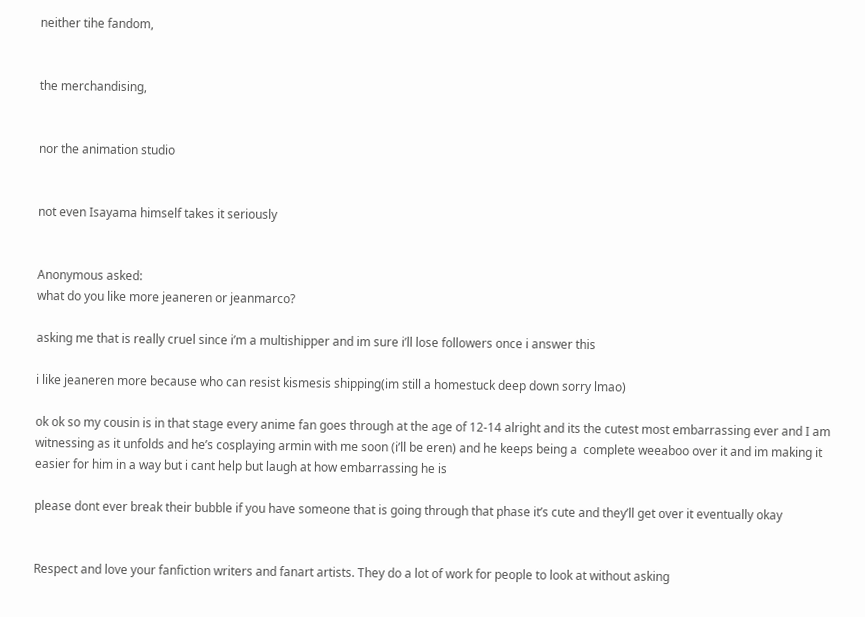neither tihe fandom,


the merchandising,


nor the animation studio


not even Isayama himself takes it seriously


Anonymous asked:
what do you like more jeaneren or jeanmarco?

asking me that is really cruel since i’m a multishipper and im sure i’ll lose followers once i answer this

i like jeaneren more because who can resist kismesis shipping(im still a homestuck deep down sorry lmao)

ok ok so my cousin is in that stage every anime fan goes through at the age of 12-14 alright and its the cutest most embarrassing ever and I am witnessing as it unfolds and he’s cosplaying armin with me soon (i’ll be eren) and he keeps being a  complete weeaboo over it and im making it easier for him in a way but i cant help but laugh at how embarrassing he is

please dont ever break their bubble if you have someone that is going through that phase it’s cute and they’ll get over it eventually okay


Respect and love your fanfiction writers and fanart artists. They do a lot of work for people to look at without asking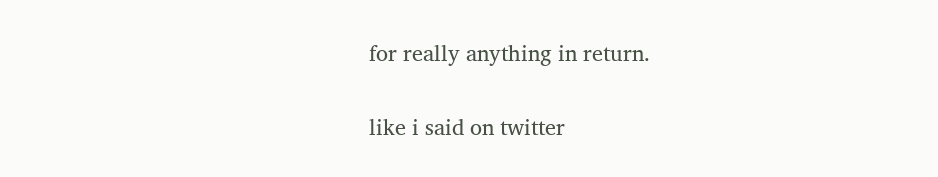for really anything in return.

like i said on twitter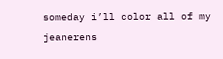someday i’ll color all of my jeanerens